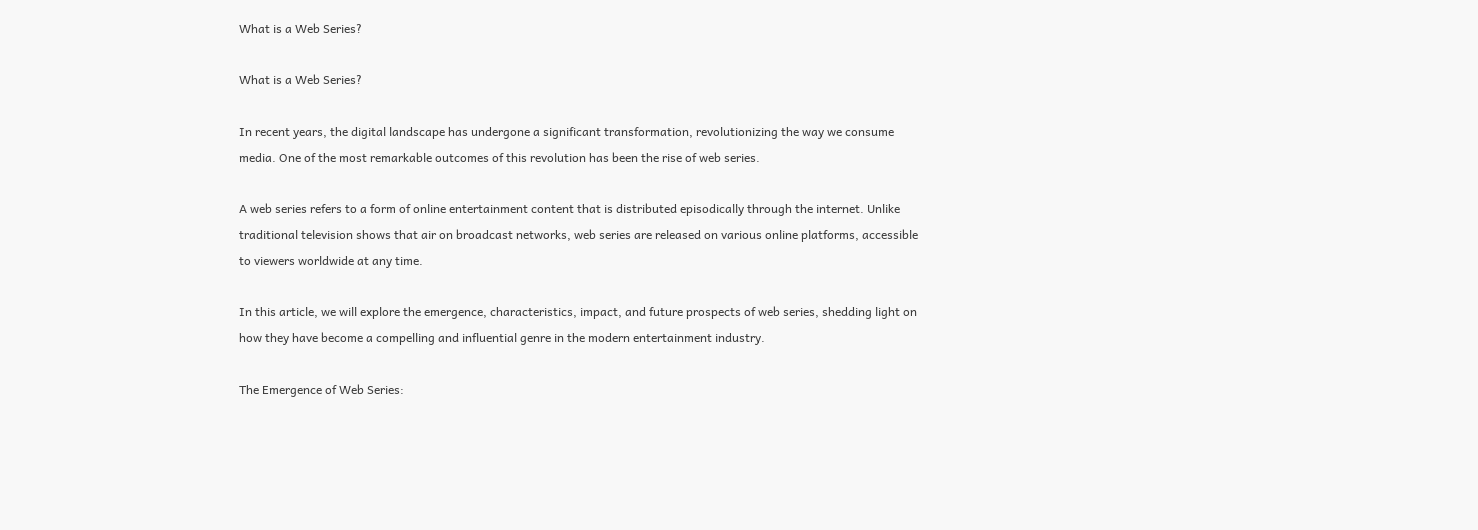What is a Web Series?

What is a Web Series?

In recent years, the digital landscape has undergone a significant transformation, revolutionizing the way we consume media. One of the most remarkable outcomes of this revolution has been the rise of web series.

A web series refers to a form of online entertainment content that is distributed episodically through the internet. Unlike traditional television shows that air on broadcast networks, web series are released on various online platforms, accessible to viewers worldwide at any time.

In this article, we will explore the emergence, characteristics, impact, and future prospects of web series, shedding light on how they have become a compelling and influential genre in the modern entertainment industry.

The Emergence of Web Series: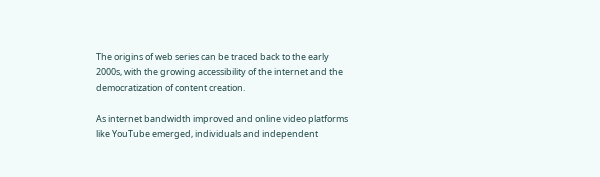The origins of web series can be traced back to the early 2000s, with the growing accessibility of the internet and the democratization of content creation.

As internet bandwidth improved and online video platforms like YouTube emerged, individuals and independent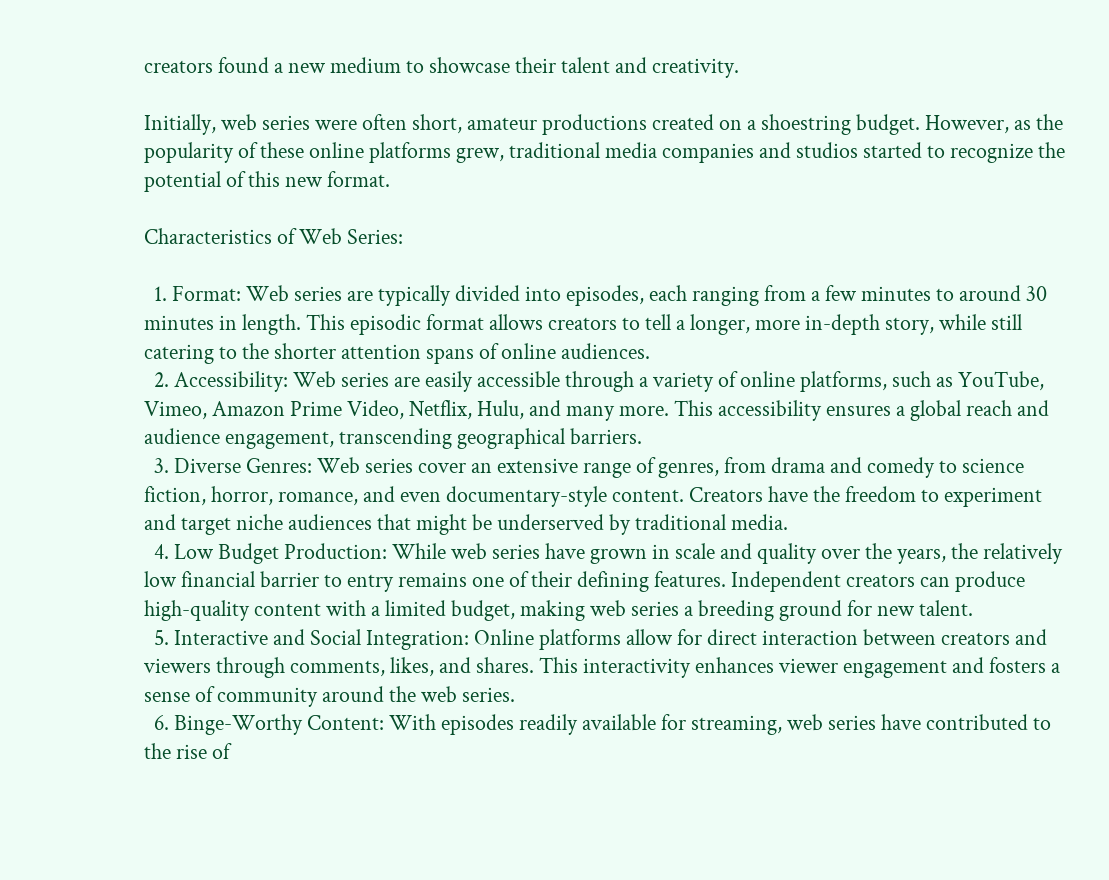creators found a new medium to showcase their talent and creativity.

Initially, web series were often short, amateur productions created on a shoestring budget. However, as the popularity of these online platforms grew, traditional media companies and studios started to recognize the potential of this new format.

Characteristics of Web Series:

  1. Format: Web series are typically divided into episodes, each ranging from a few minutes to around 30 minutes in length. This episodic format allows creators to tell a longer, more in-depth story, while still catering to the shorter attention spans of online audiences.
  2. Accessibility: Web series are easily accessible through a variety of online platforms, such as YouTube, Vimeo, Amazon Prime Video, Netflix, Hulu, and many more. This accessibility ensures a global reach and audience engagement, transcending geographical barriers.
  3. Diverse Genres: Web series cover an extensive range of genres, from drama and comedy to science fiction, horror, romance, and even documentary-style content. Creators have the freedom to experiment and target niche audiences that might be underserved by traditional media.
  4. Low Budget Production: While web series have grown in scale and quality over the years, the relatively low financial barrier to entry remains one of their defining features. Independent creators can produce high-quality content with a limited budget, making web series a breeding ground for new talent.
  5. Interactive and Social Integration: Online platforms allow for direct interaction between creators and viewers through comments, likes, and shares. This interactivity enhances viewer engagement and fosters a sense of community around the web series.
  6. Binge-Worthy Content: With episodes readily available for streaming, web series have contributed to the rise of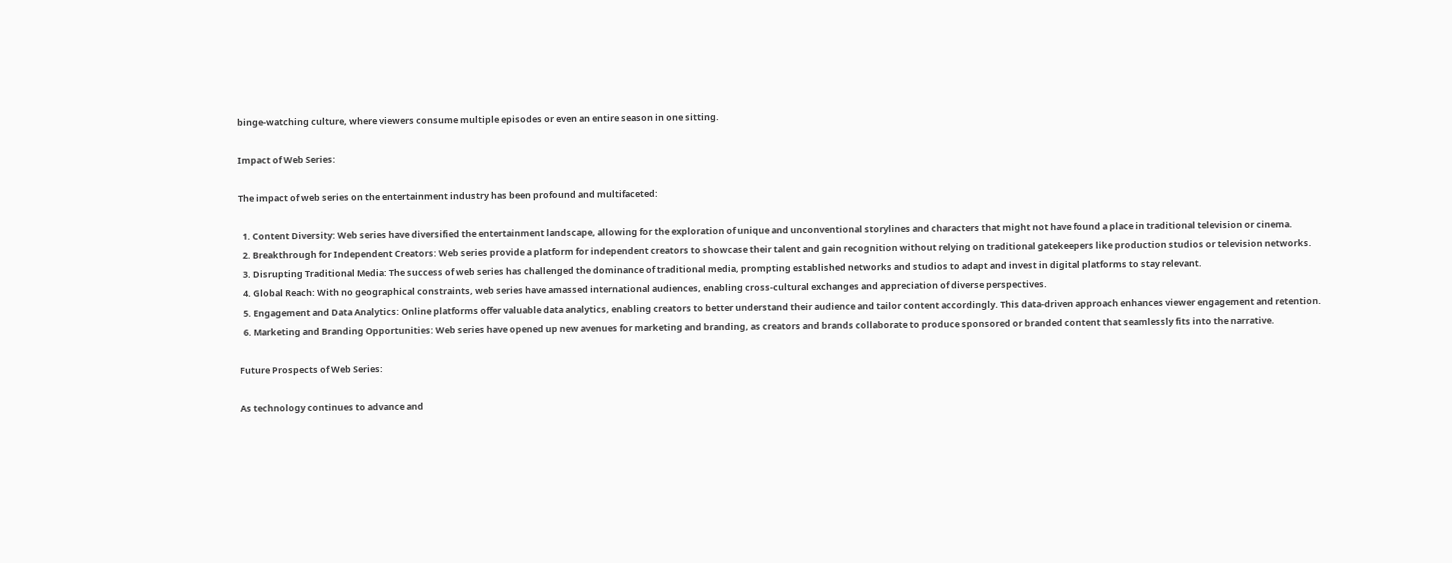binge-watching culture, where viewers consume multiple episodes or even an entire season in one sitting.

Impact of Web Series:

The impact of web series on the entertainment industry has been profound and multifaceted:

  1. Content Diversity: Web series have diversified the entertainment landscape, allowing for the exploration of unique and unconventional storylines and characters that might not have found a place in traditional television or cinema.
  2. Breakthrough for Independent Creators: Web series provide a platform for independent creators to showcase their talent and gain recognition without relying on traditional gatekeepers like production studios or television networks.
  3. Disrupting Traditional Media: The success of web series has challenged the dominance of traditional media, prompting established networks and studios to adapt and invest in digital platforms to stay relevant.
  4. Global Reach: With no geographical constraints, web series have amassed international audiences, enabling cross-cultural exchanges and appreciation of diverse perspectives.
  5. Engagement and Data Analytics: Online platforms offer valuable data analytics, enabling creators to better understand their audience and tailor content accordingly. This data-driven approach enhances viewer engagement and retention.
  6. Marketing and Branding Opportunities: Web series have opened up new avenues for marketing and branding, as creators and brands collaborate to produce sponsored or branded content that seamlessly fits into the narrative.

Future Prospects of Web Series:

As technology continues to advance and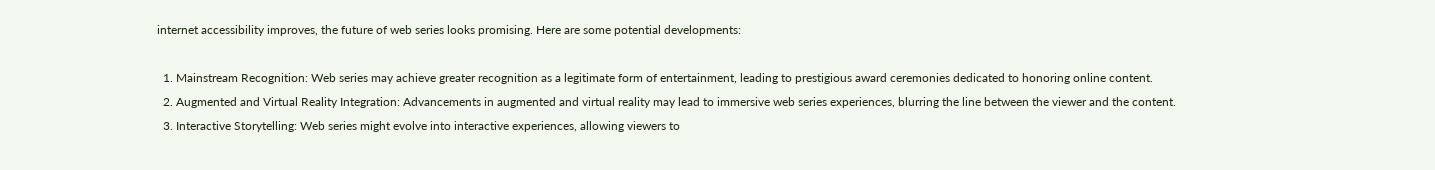internet accessibility improves, the future of web series looks promising. Here are some potential developments:

  1. Mainstream Recognition: Web series may achieve greater recognition as a legitimate form of entertainment, leading to prestigious award ceremonies dedicated to honoring online content.
  2. Augmented and Virtual Reality Integration: Advancements in augmented and virtual reality may lead to immersive web series experiences, blurring the line between the viewer and the content.
  3. Interactive Storytelling: Web series might evolve into interactive experiences, allowing viewers to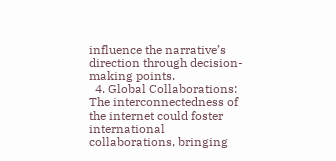influence the narrative’s direction through decision-making points.
  4. Global Collaborations: The interconnectedness of the internet could foster international collaborations, bringing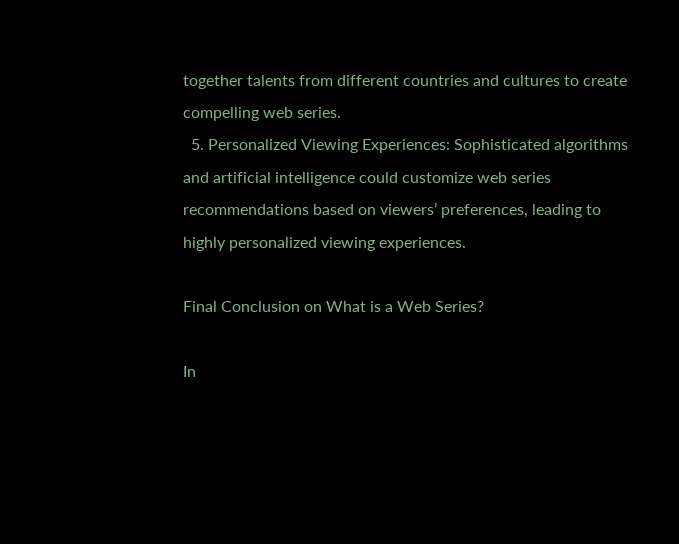together talents from different countries and cultures to create compelling web series.
  5. Personalized Viewing Experiences: Sophisticated algorithms and artificial intelligence could customize web series recommendations based on viewers’ preferences, leading to highly personalized viewing experiences.

Final Conclusion on What is a Web Series?

In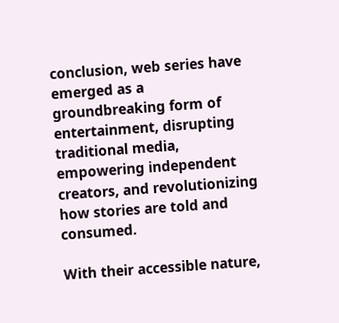conclusion, web series have emerged as a groundbreaking form of entertainment, disrupting traditional media, empowering independent creators, and revolutionizing how stories are told and consumed.

With their accessible nature,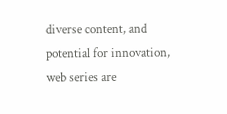diverse content, and potential for innovation, web series are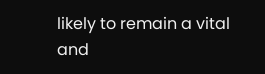likely to remain a vital and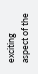exciting aspect of the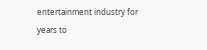entertainment industry for years to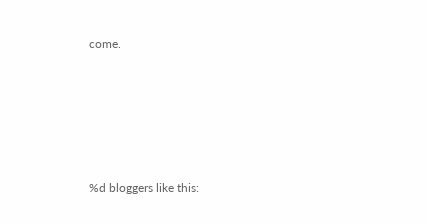come.





%d bloggers like this: